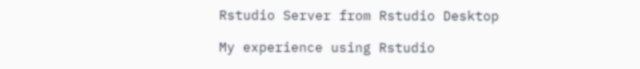Rstudio Server from Rstudio Desktop

My experience using Rstudio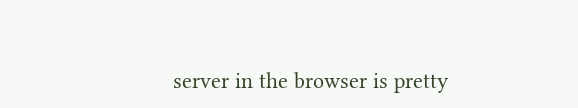server in the browser is pretty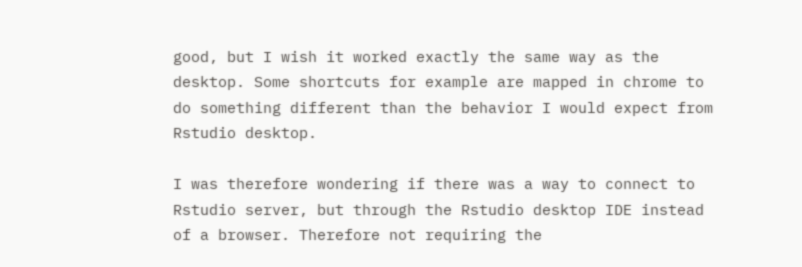good, but I wish it worked exactly the same way as the desktop. Some shortcuts for example are mapped in chrome to do something different than the behavior I would expect from Rstudio desktop.

I was therefore wondering if there was a way to connect to Rstudio server, but through the Rstudio desktop IDE instead of a browser. Therefore not requiring the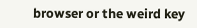browser or the weird key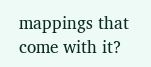mappings that come with it?